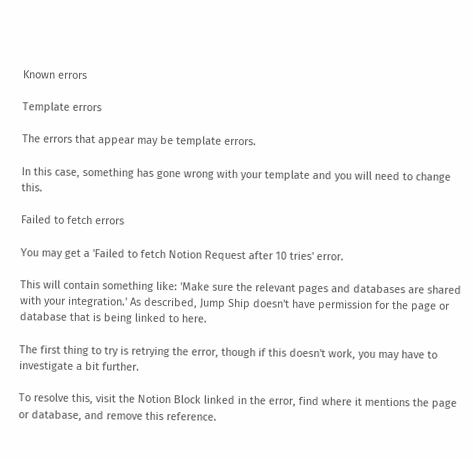Known errors

Template errors

The errors that appear may be template errors.

In this case, something has gone wrong with your template and you will need to change this.

Failed to fetch errors

You may get a 'Failed to fetch Notion Request after 10 tries' error.

This will contain something like: 'Make sure the relevant pages and databases are shared with your integration.' As described, Jump Ship doesn't have permission for the page or database that is being linked to here.

The first thing to try is retrying the error, though if this doesn't work, you may have to investigate a bit further.

To resolve this, visit the Notion Block linked in the error, find where it mentions the page or database, and remove this reference.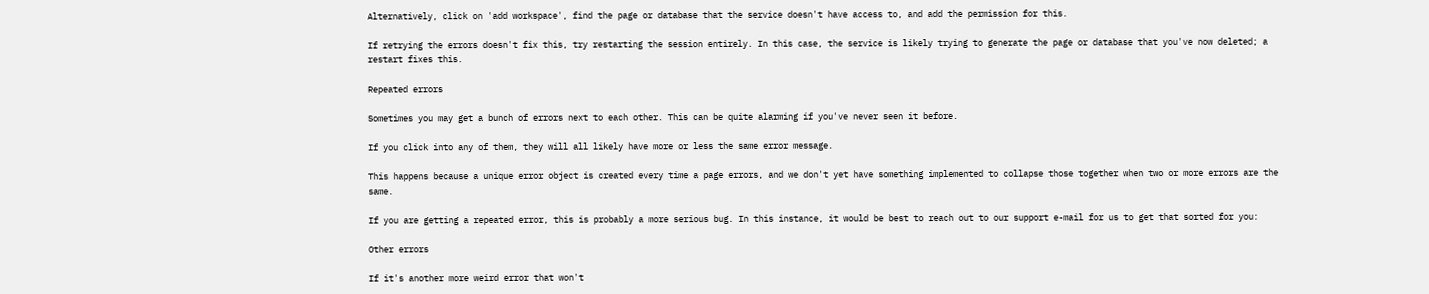Alternatively, click on 'add workspace', find the page or database that the service doesn't have access to, and add the permission for this.

If retrying the errors doesn't fix this, try restarting the session entirely. In this case, the service is likely trying to generate the page or database that you've now deleted; a restart fixes this.

Repeated errors

Sometimes you may get a bunch of errors next to each other. This can be quite alarming if you've never seen it before.

If you click into any of them, they will all likely have more or less the same error message.

This happens because a unique error object is created every time a page errors, and we don't yet have something implemented to collapse those together when two or more errors are the same.

If you are getting a repeated error, this is probably a more serious bug. In this instance, it would be best to reach out to our support e-mail for us to get that sorted for you:

Other errors

If it's another more weird error that won't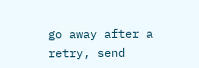go away after a retry, send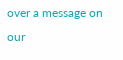over a message on our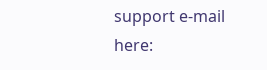support e-mail here: